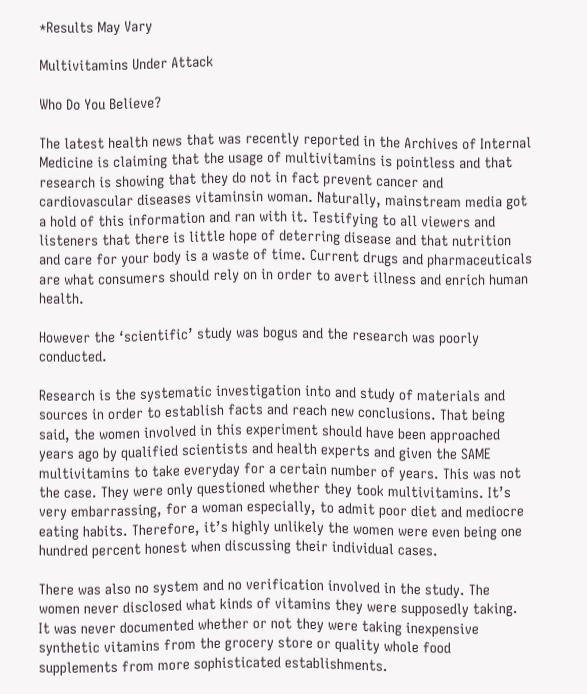*Results May Vary

Multivitamins Under Attack

Who Do You Believe?

The latest health news that was recently reported in the Archives of Internal Medicine is claiming that the usage of multivitamins is pointless and that research is showing that they do not in fact prevent cancer and cardiovascular diseases vitaminsin woman. Naturally, mainstream media got a hold of this information and ran with it. Testifying to all viewers and listeners that there is little hope of deterring disease and that nutrition and care for your body is a waste of time. Current drugs and pharmaceuticals are what consumers should rely on in order to avert illness and enrich human health.

However the ‘scientific’ study was bogus and the research was poorly conducted.

Research is the systematic investigation into and study of materials and sources in order to establish facts and reach new conclusions. That being said, the women involved in this experiment should have been approached years ago by qualified scientists and health experts and given the SAME multivitamins to take everyday for a certain number of years. This was not the case. They were only questioned whether they took multivitamins. It’s very embarrassing, for a woman especially, to admit poor diet and mediocre eating habits. Therefore, it’s highly unlikely the women were even being one hundred percent honest when discussing their individual cases.

There was also no system and no verification involved in the study. The women never disclosed what kinds of vitamins they were supposedly taking. It was never documented whether or not they were taking inexpensive synthetic vitamins from the grocery store or quality whole food supplements from more sophisticated establishments.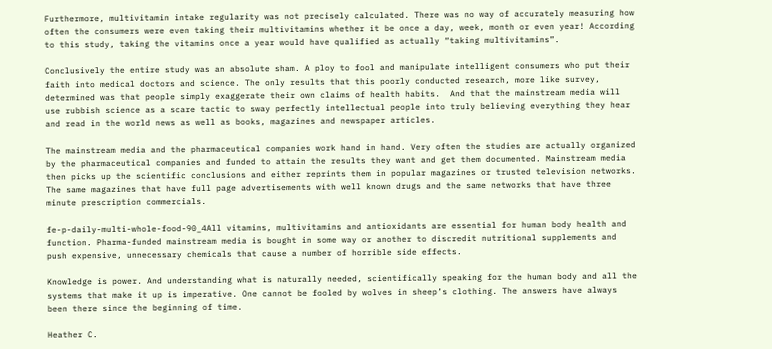Furthermore, multivitamin intake regularity was not precisely calculated. There was no way of accurately measuring how often the consumers were even taking their multivitamins whether it be once a day, week, month or even year! According to this study, taking the vitamins once a year would have qualified as actually “taking multivitamins”.

Conclusively the entire study was an absolute sham. A ploy to fool and manipulate intelligent consumers who put their faith into medical doctors and science. The only results that this poorly conducted research, more like survey, determined was that people simply exaggerate their own claims of health habits.  And that the mainstream media will use rubbish science as a scare tactic to sway perfectly intellectual people into truly believing everything they hear and read in the world news as well as books, magazines and newspaper articles.

The mainstream media and the pharmaceutical companies work hand in hand. Very often the studies are actually organized by the pharmaceutical companies and funded to attain the results they want and get them documented. Mainstream media then picks up the scientific conclusions and either reprints them in popular magazines or trusted television networks. The same magazines that have full page advertisements with well known drugs and the same networks that have three minute prescription commercials.

fe-p-daily-multi-whole-food-90_4All vitamins, multivitamins and antioxidants are essential for human body health and function. Pharma-funded mainstream media is bought in some way or another to discredit nutritional supplements and push expensive, unnecessary chemicals that cause a number of horrible side effects.

Knowledge is power. And understanding what is naturally needed, scientifically speaking for the human body and all the systems that make it up is imperative. One cannot be fooled by wolves in sheep’s clothing. The answers have always been there since the beginning of time.

Heather C.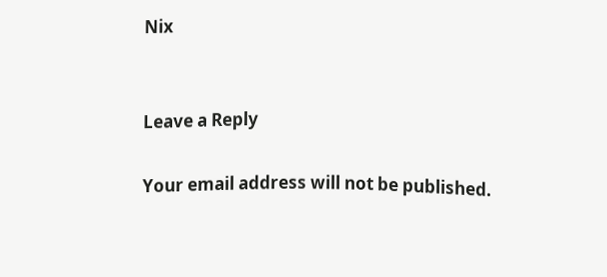Nix


Leave a Reply

Your email address will not be published.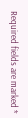Required fields are marked *